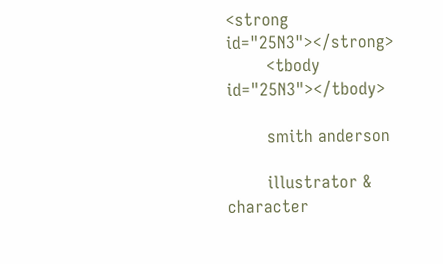<strong id="25N3"></strong>
        <tbody id="25N3"></tbody>

        smith anderson

        illustrator & character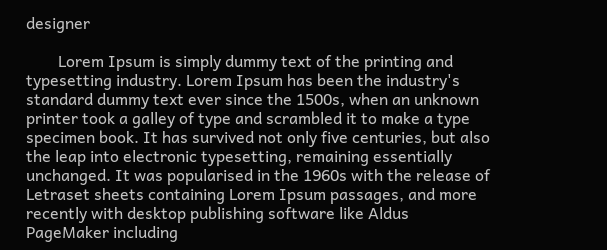designer

        Lorem Ipsum is simply dummy text of the printing and typesetting industry. Lorem Ipsum has been the industry's standard dummy text ever since the 1500s, when an unknown printer took a galley of type and scrambled it to make a type specimen book. It has survived not only five centuries, but also the leap into electronic typesetting, remaining essentially unchanged. It was popularised in the 1960s with the release of Letraset sheets containing Lorem Ipsum passages, and more recently with desktop publishing software like Aldus PageMaker including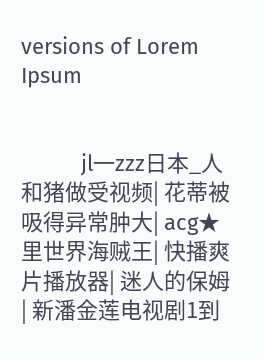versions of Lorem Ipsum


          jl一zzz日本_人和猪做受视频| 花蒂被吸得异常肿大| acg★里世界海贼王| 快播爽片播放器| 迷人的保姆| 新潘金莲电视剧1到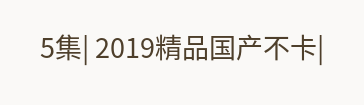5集| 2019精品国产不卡|